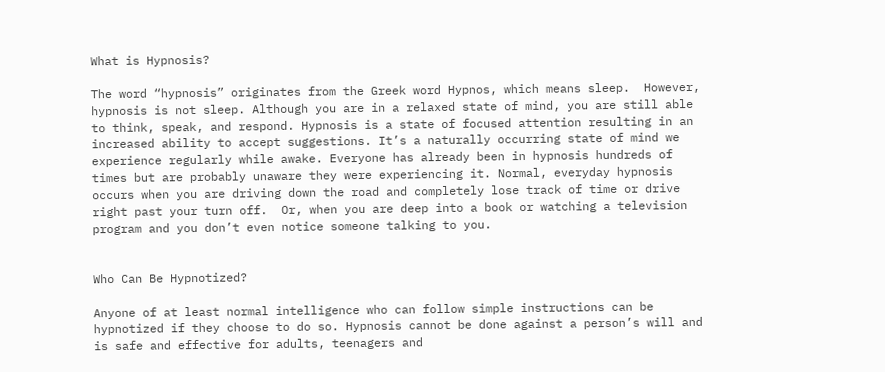What is Hypnosis?

The word “hypnosis” originates from the Greek word Hypnos, which means sleep.  However, hypnosis is not sleep. Although you are in a relaxed state of mind, you are still able to think, speak, and respond. Hypnosis is a state of focused attention resulting in an increased ability to accept suggestions. It’s a naturally occurring state of mind we experience regularly while awake. Everyone has already been in hypnosis hundreds of times but are probably unaware they were experiencing it. Normal, everyday hypnosis occurs when you are driving down the road and completely lose track of time or drive right past your turn off.  Or, when you are deep into a book or watching a television program and you don’t even notice someone talking to you.


Who Can Be Hypnotized?

Anyone of at least normal intelligence who can follow simple instructions can be hypnotized if they choose to do so. Hypnosis cannot be done against a person’s will and is safe and effective for adults, teenagers and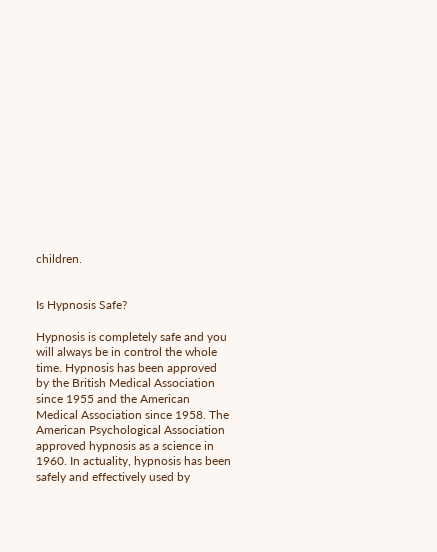children.


Is Hypnosis Safe?

Hypnosis is completely safe and you will always be in control the whole time. Hypnosis has been approved by the British Medical Association since 1955 and the American Medical Association since 1958. The American Psychological Association approved hypnosis as a science in 1960. In actuality, hypnosis has been safely and effectively used by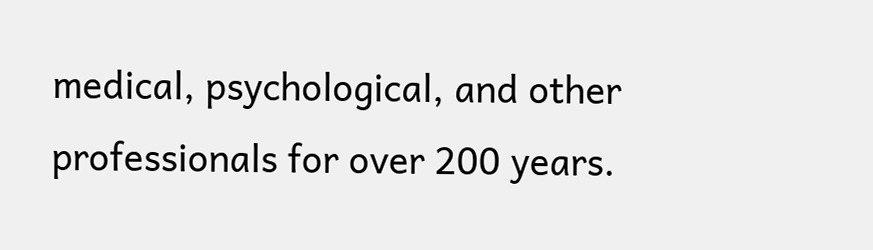medical, psychological, and other professionals for over 200 years.